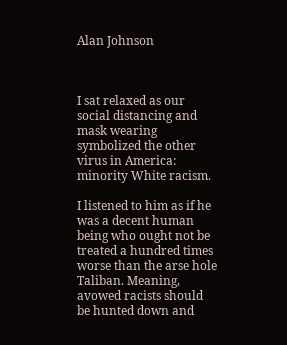Alan Johnson



I sat relaxed as our social distancing and mask wearing symbolized the other virus in America: minority White racism.

I listened to him as if he was a decent human being who ought not be treated a hundred times worse than the arse hole Taliban. Meaning, avowed racists should be hunted down and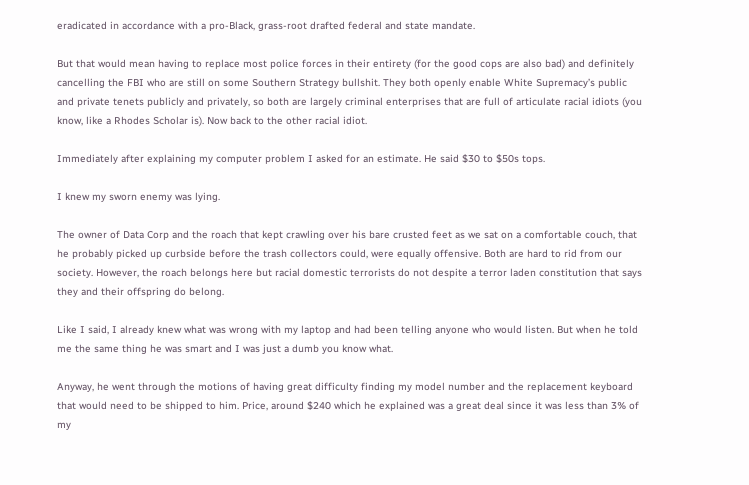eradicated in accordance with a pro-Black, grass-root drafted federal and state mandate.

But that would mean having to replace most police forces in their entirety (for the good cops are also bad) and definitely cancelling the FBI who are still on some Southern Strategy bullshit. They both openly enable White Supremacy’s public and private tenets publicly and privately, so both are largely criminal enterprises that are full of articulate racial idiots (you know, like a Rhodes Scholar is). Now back to the other racial idiot.

Immediately after explaining my computer problem I asked for an estimate. He said $30 to $50s tops.

I knew my sworn enemy was lying.

The owner of Data Corp and the roach that kept crawling over his bare crusted feet as we sat on a comfortable couch, that he probably picked up curbside before the trash collectors could, were equally offensive. Both are hard to rid from our society. However, the roach belongs here but racial domestic terrorists do not despite a terror laden constitution that says they and their offspring do belong.

Like I said, I already knew what was wrong with my laptop and had been telling anyone who would listen. But when he told me the same thing he was smart and I was just a dumb you know what.

Anyway, he went through the motions of having great difficulty finding my model number and the replacement keyboard that would need to be shipped to him. Price, around $240 which he explained was a great deal since it was less than 3% of my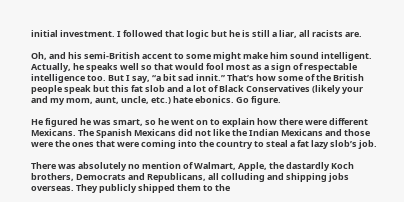initial investment. I followed that logic but he is still a liar, all racists are.

Oh, and his semi-British accent to some might make him sound intelligent. Actually, he speaks well so that would fool most as a sign of respectable intelligence too. But I say, “a bit sad innit.” That’s how some of the British people speak but this fat slob and a lot of Black Conservatives (likely your and my mom, aunt, uncle, etc.) hate ebonics. Go figure.

He figured he was smart, so he went on to explain how there were different Mexicans. The Spanish Mexicans did not like the Indian Mexicans and those were the ones that were coming into the country to steal a fat lazy slob’s job.

There was absolutely no mention of Walmart, Apple, the dastardly Koch brothers, Democrats and Republicans, all colluding and shipping jobs overseas. They publicly shipped them to the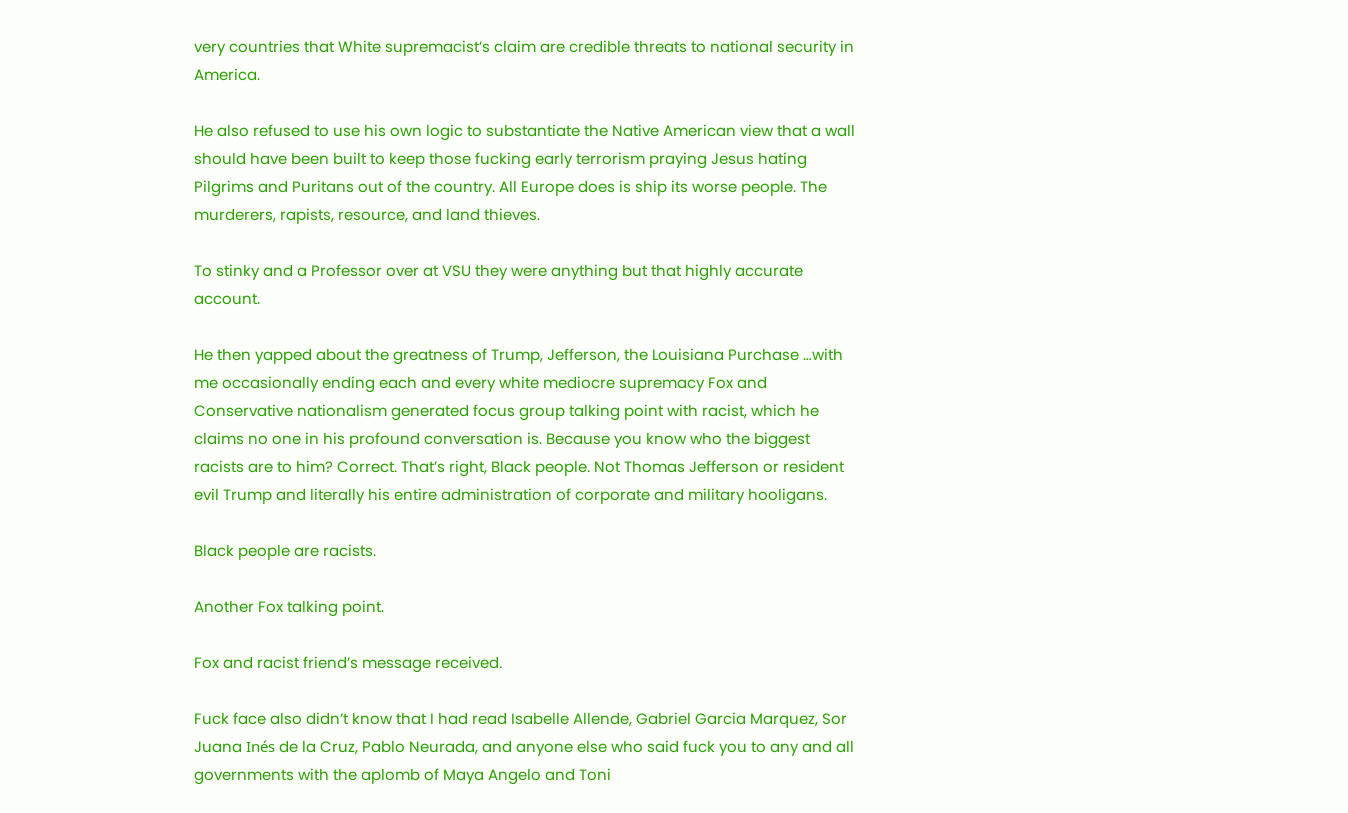very countries that White supremacist’s claim are credible threats to national security in America.

He also refused to use his own logic to substantiate the Native American view that a wall should have been built to keep those fucking early terrorism praying Jesus hating Pilgrims and Puritans out of the country. All Europe does is ship its worse people. The murderers, rapists, resource, and land thieves.

To stinky and a Professor over at VSU they were anything but that highly accurate account.

He then yapped about the greatness of Trump, Jefferson, the Louisiana Purchase …with me occasionally ending each and every white mediocre supremacy Fox and Conservative nationalism generated focus group talking point with racist, which he claims no one in his profound conversation is. Because you know who the biggest racists are to him? Correct. That’s right, Black people. Not Thomas Jefferson or resident evil Trump and literally his entire administration of corporate and military hooligans.

Black people are racists.

Another Fox talking point.

Fox and racist friend’s message received.

Fuck face also didn’t know that I had read Isabelle Allende, Gabriel Garcia Marquez, Sor Juana Inés de la Cruz, Pablo Neurada, and anyone else who said fuck you to any and all governments with the aplomb of Maya Angelo and Toni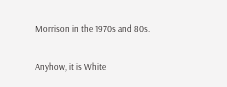Morrison in the 1970s and 80s.

Anyhow, it is White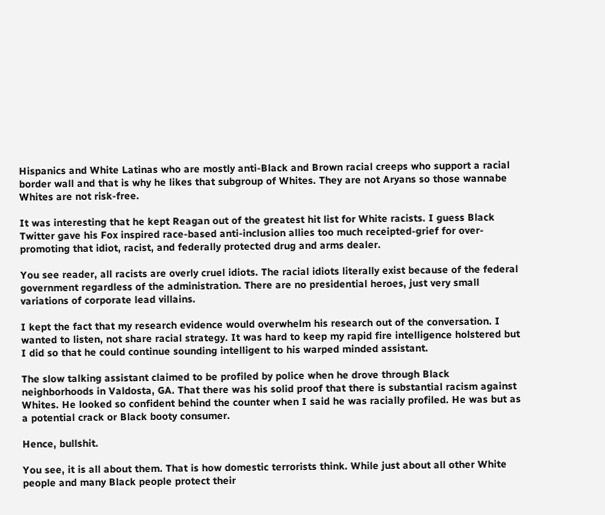Hispanics and White Latinas who are mostly anti-Black and Brown racial creeps who support a racial border wall and that is why he likes that subgroup of Whites. They are not Aryans so those wannabe Whites are not risk-free.

It was interesting that he kept Reagan out of the greatest hit list for White racists. I guess Black Twitter gave his Fox inspired race-based anti-inclusion allies too much receipted-grief for over-promoting that idiot, racist, and federally protected drug and arms dealer.

You see reader, all racists are overly cruel idiots. The racial idiots literally exist because of the federal government regardless of the administration. There are no presidential heroes, just very small variations of corporate lead villains.

I kept the fact that my research evidence would overwhelm his research out of the conversation. I wanted to listen, not share racial strategy. It was hard to keep my rapid fire intelligence holstered but I did so that he could continue sounding intelligent to his warped minded assistant.

The slow talking assistant claimed to be profiled by police when he drove through Black neighborhoods in Valdosta, GA. That there was his solid proof that there is substantial racism against Whites. He looked so confident behind the counter when I said he was racially profiled. He was but as a potential crack or Black booty consumer.

Hence, bullshit.

You see, it is all about them. That is how domestic terrorists think. While just about all other White people and many Black people protect their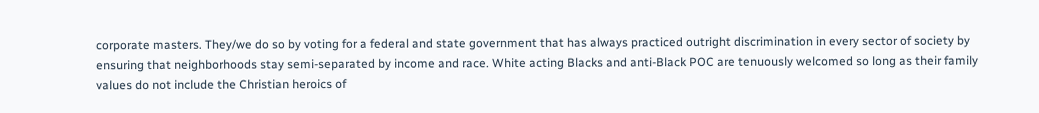corporate masters. They/we do so by voting for a federal and state government that has always practiced outright discrimination in every sector of society by ensuring that neighborhoods stay semi-separated by income and race. White acting Blacks and anti-Black POC are tenuously welcomed so long as their family values do not include the Christian heroics of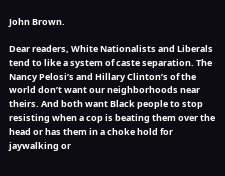John Brown.

Dear readers, White Nationalists and Liberals tend to like a system of caste separation. The Nancy Pelosi’s and Hillary Clinton’s of the world don’t want our neighborhoods near theirs. And both want Black people to stop resisting when a cop is beating them over the head or has them in a choke hold for jaywalking or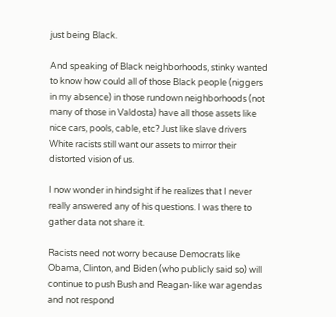just being Black.

And speaking of Black neighborhoods, stinky wanted to know how could all of those Black people (niggers in my absence) in those rundown neighborhoods (not many of those in Valdosta) have all those assets like nice cars, pools, cable, etc? Just like slave drivers White racists still want our assets to mirror their distorted vision of us.

I now wonder in hindsight if he realizes that I never really answered any of his questions. I was there to gather data not share it.

Racists need not worry because Democrats like Obama, Clinton, and Biden (who publicly said so) will continue to push Bush and Reagan-like war agendas and not respond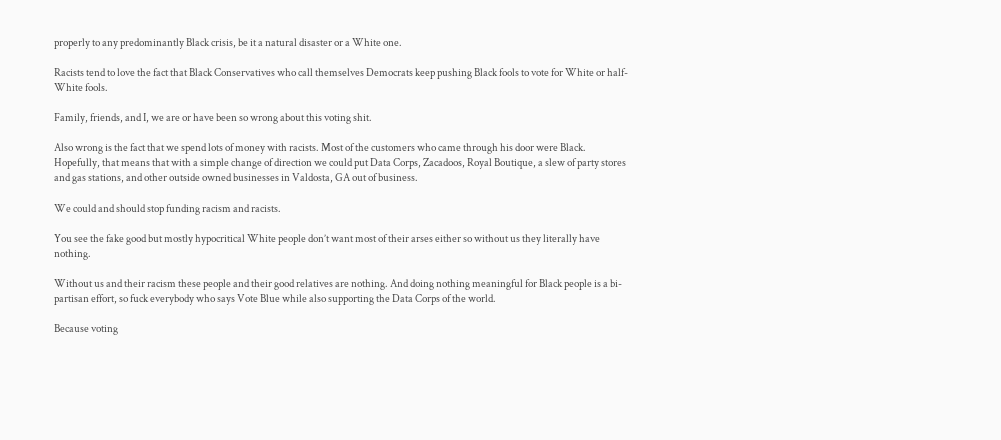properly to any predominantly Black crisis, be it a natural disaster or a White one.

Racists tend to love the fact that Black Conservatives who call themselves Democrats keep pushing Black fools to vote for White or half-White fools.

Family, friends, and I, we are or have been so wrong about this voting shit.

Also wrong is the fact that we spend lots of money with racists. Most of the customers who came through his door were Black. Hopefully, that means that with a simple change of direction we could put Data Corps, Zacadoos, Royal Boutique, a slew of party stores and gas stations, and other outside owned businesses in Valdosta, GA out of business.

We could and should stop funding racism and racists.

You see the fake good but mostly hypocritical White people don’t want most of their arses either so without us they literally have nothing.

Without us and their racism these people and their good relatives are nothing. And doing nothing meaningful for Black people is a bi-partisan effort, so fuck everybody who says Vote Blue while also supporting the Data Corps of the world.

Because voting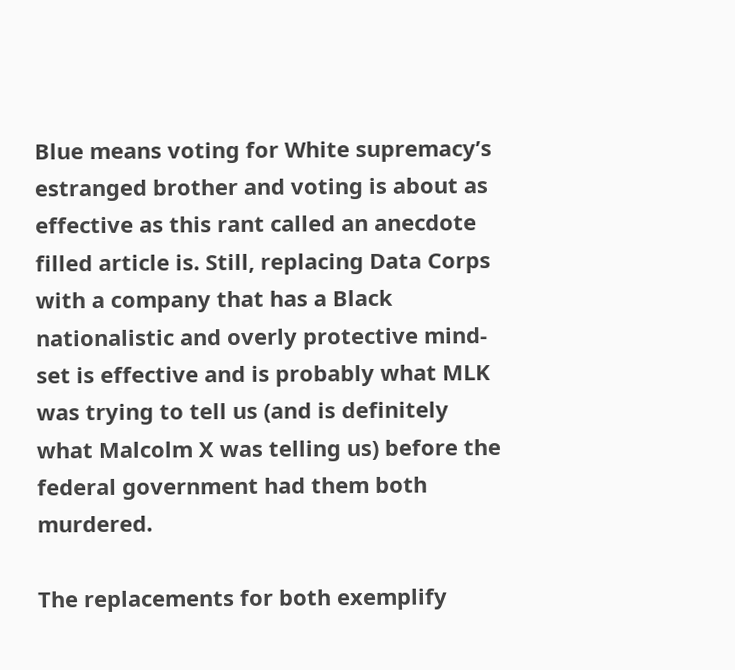Blue means voting for White supremacy’s estranged brother and voting is about as effective as this rant called an anecdote filled article is. Still, replacing Data Corps with a company that has a Black nationalistic and overly protective mind-set is effective and is probably what MLK was trying to tell us (and is definitely what Malcolm X was telling us) before the federal government had them both murdered.

The replacements for both exemplify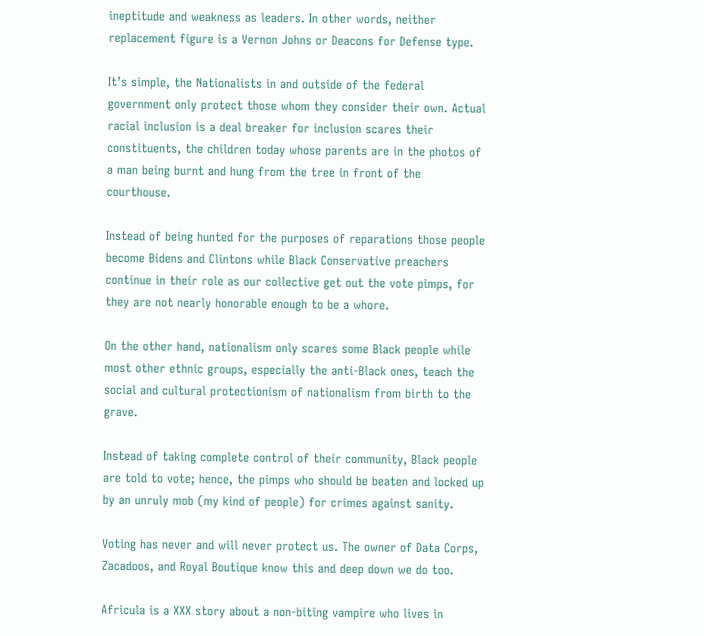ineptitude and weakness as leaders. In other words, neither replacement figure is a Vernon Johns or Deacons for Defense type.

It’s simple, the Nationalists in and outside of the federal government only protect those whom they consider their own. Actual racial inclusion is a deal breaker for inclusion scares their constituents, the children today whose parents are in the photos of a man being burnt and hung from the tree in front of the courthouse.

Instead of being hunted for the purposes of reparations those people become Bidens and Clintons while Black Conservative preachers continue in their role as our collective get out the vote pimps, for they are not nearly honorable enough to be a whore.

On the other hand, nationalism only scares some Black people while most other ethnic groups, especially the anti-Black ones, teach the social and cultural protectionism of nationalism from birth to the grave.

Instead of taking complete control of their community, Black people are told to vote; hence, the pimps who should be beaten and locked up by an unruly mob (my kind of people) for crimes against sanity.

Voting has never and will never protect us. The owner of Data Corps, Zacadoos, and Royal Boutique know this and deep down we do too.

Africula is a XXX story about a non-biting vampire who lives in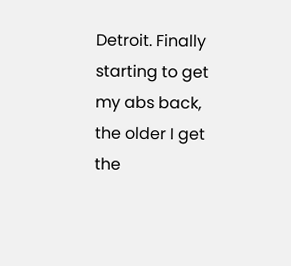Detroit. Finally starting to get my abs back, the older I get the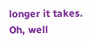longer it takes. Oh, well